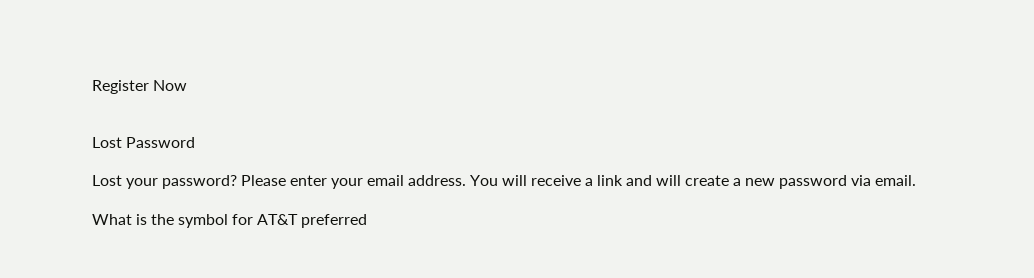Register Now


Lost Password

Lost your password? Please enter your email address. You will receive a link and will create a new password via email.

What is the symbol for AT&T preferred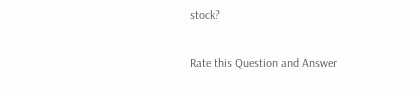stock?

Rate this Question and Answer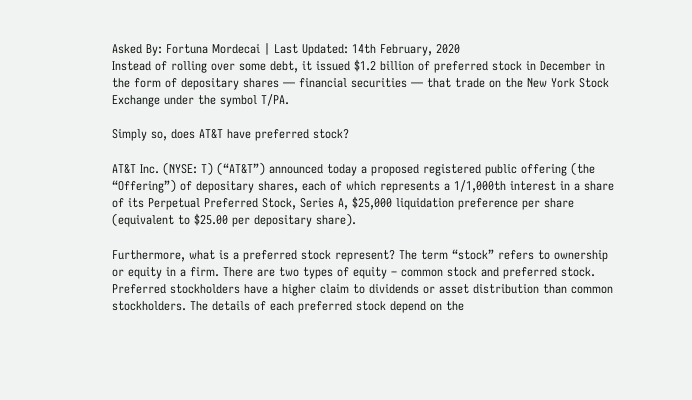Asked By: Fortuna Mordecai | Last Updated: 14th February, 2020
Instead of rolling over some debt, it issued $1.2 billion of preferred stock in December in the form of depositary shares — financial securities — that trade on the New York Stock Exchange under the symbol T/PA.

Simply so, does AT&T have preferred stock?

AT&T Inc. (NYSE: T) (“AT&T”) announced today a proposed registered public offering (the “Offering”) of depositary shares, each of which represents a 1/1,000th interest in a share of its Perpetual Preferred Stock, Series A, $25,000 liquidation preference per share (equivalent to $25.00 per depositary share).

Furthermore, what is a preferred stock represent? The term “stock” refers to ownership or equity in a firm. There are two types of equity – common stock and preferred stock. Preferred stockholders have a higher claim to dividends or asset distribution than common stockholders. The details of each preferred stock depend on the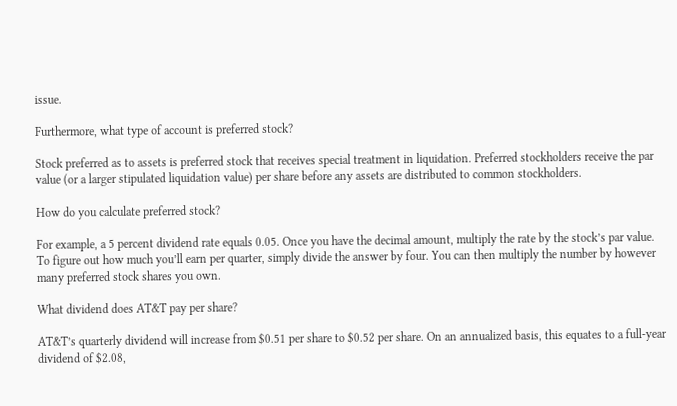issue.

Furthermore, what type of account is preferred stock?

Stock preferred as to assets is preferred stock that receives special treatment in liquidation. Preferred stockholders receive the par value (or a larger stipulated liquidation value) per share before any assets are distributed to common stockholders.

How do you calculate preferred stock?

For example, a 5 percent dividend rate equals 0.05. Once you have the decimal amount, multiply the rate by the stock’s par value. To figure out how much you’ll earn per quarter, simply divide the answer by four. You can then multiply the number by however many preferred stock shares you own.

What dividend does AT&T pay per share?

AT&T’s quarterly dividend will increase from $0.51 per share to $0.52 per share. On an annualized basis, this equates to a full-year dividend of $2.08,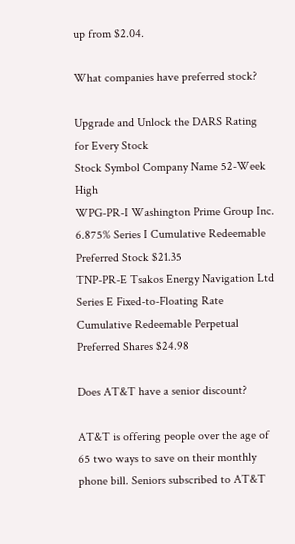up from $2.04.

What companies have preferred stock?

Upgrade and Unlock the DARS Rating for Every Stock
Stock Symbol Company Name 52-Week High
WPG-PR-I Washington Prime Group Inc. 6.875% Series I Cumulative Redeemable Preferred Stock $21.35
TNP-PR-E Tsakos Energy Navigation Ltd Series E Fixed-to-Floating Rate Cumulative Redeemable Perpetual Preferred Shares $24.98

Does AT&T have a senior discount?

AT&T is offering people over the age of 65 two ways to save on their monthly phone bill. Seniors subscribed to AT&T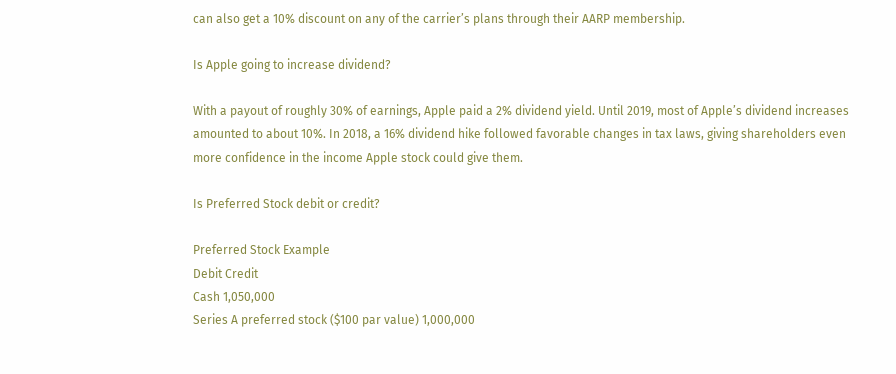can also get a 10% discount on any of the carrier’s plans through their AARP membership.

Is Apple going to increase dividend?

With a payout of roughly 30% of earnings, Apple paid a 2% dividend yield. Until 2019, most of Apple’s dividend increases amounted to about 10%. In 2018, a 16% dividend hike followed favorable changes in tax laws, giving shareholders even more confidence in the income Apple stock could give them.

Is Preferred Stock debit or credit?

Preferred Stock Example
Debit Credit
Cash 1,050,000
Series A preferred stock ($100 par value) 1,000,000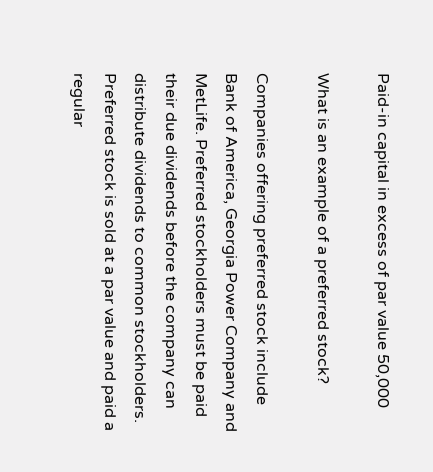Paid-in capital in excess of par value 50,000

What is an example of a preferred stock?

Companies offering preferred stock include Bank of America, Georgia Power Company and MetLife. Preferred stockholders must be paid their due dividends before the company can distribute dividends to common stockholders. Preferred stock is sold at a par value and paid a regular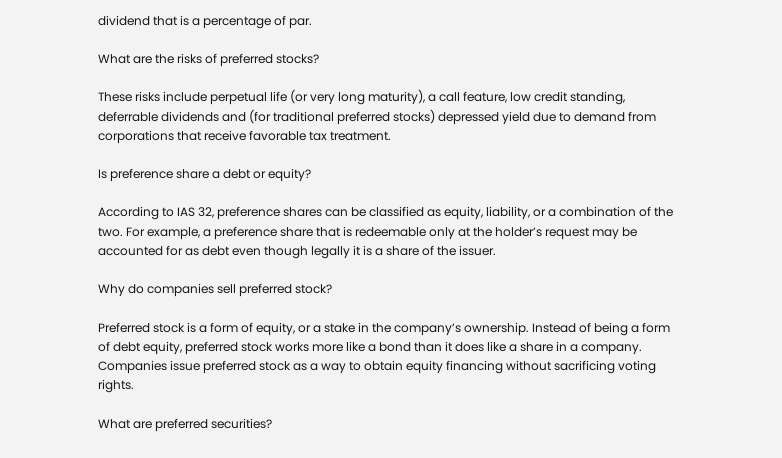dividend that is a percentage of par.

What are the risks of preferred stocks?

These risks include perpetual life (or very long maturity), a call feature, low credit standing, deferrable dividends and (for traditional preferred stocks) depressed yield due to demand from corporations that receive favorable tax treatment.

Is preference share a debt or equity?

According to IAS 32, preference shares can be classified as equity, liability, or a combination of the two. For example, a preference share that is redeemable only at the holder’s request may be accounted for as debt even though legally it is a share of the issuer.

Why do companies sell preferred stock?

Preferred stock is a form of equity, or a stake in the company’s ownership. Instead of being a form of debt equity, preferred stock works more like a bond than it does like a share in a company. Companies issue preferred stock as a way to obtain equity financing without sacrificing voting rights.

What are preferred securities?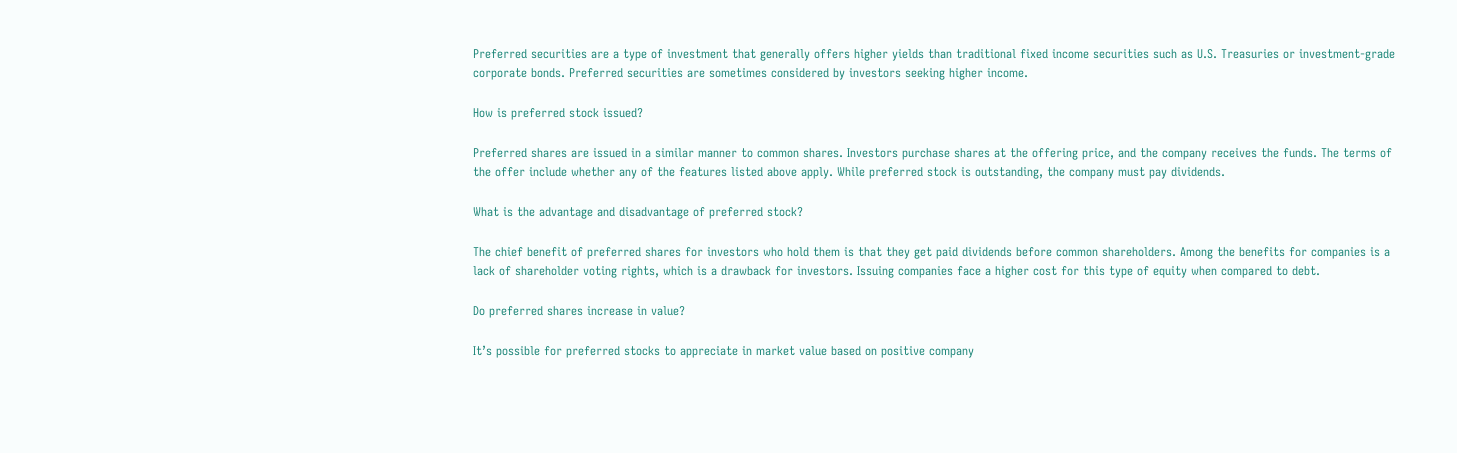Preferred securities are a type of investment that generally offers higher yields than traditional fixed income securities such as U.S. Treasuries or investment-grade corporate bonds. Preferred securities are sometimes considered by investors seeking higher income.

How is preferred stock issued?

Preferred shares are issued in a similar manner to common shares. Investors purchase shares at the offering price, and the company receives the funds. The terms of the offer include whether any of the features listed above apply. While preferred stock is outstanding, the company must pay dividends.

What is the advantage and disadvantage of preferred stock?

The chief benefit of preferred shares for investors who hold them is that they get paid dividends before common shareholders. Among the benefits for companies is a lack of shareholder voting rights, which is a drawback for investors. Issuing companies face a higher cost for this type of equity when compared to debt.

Do preferred shares increase in value?

It’s possible for preferred stocks to appreciate in market value based on positive company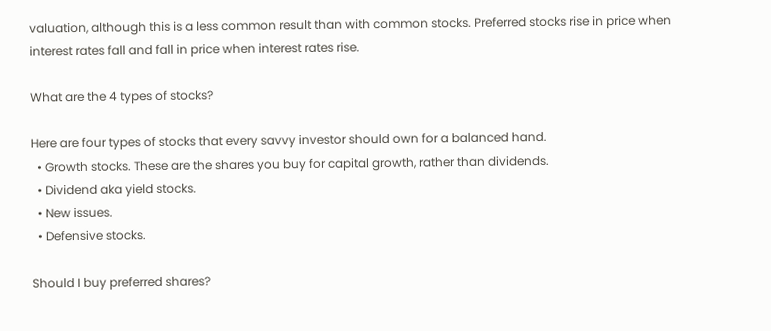valuation, although this is a less common result than with common stocks. Preferred stocks rise in price when interest rates fall and fall in price when interest rates rise.

What are the 4 types of stocks?

Here are four types of stocks that every savvy investor should own for a balanced hand.
  • Growth stocks. These are the shares you buy for capital growth, rather than dividends.
  • Dividend aka yield stocks.
  • New issues.
  • Defensive stocks.

Should I buy preferred shares?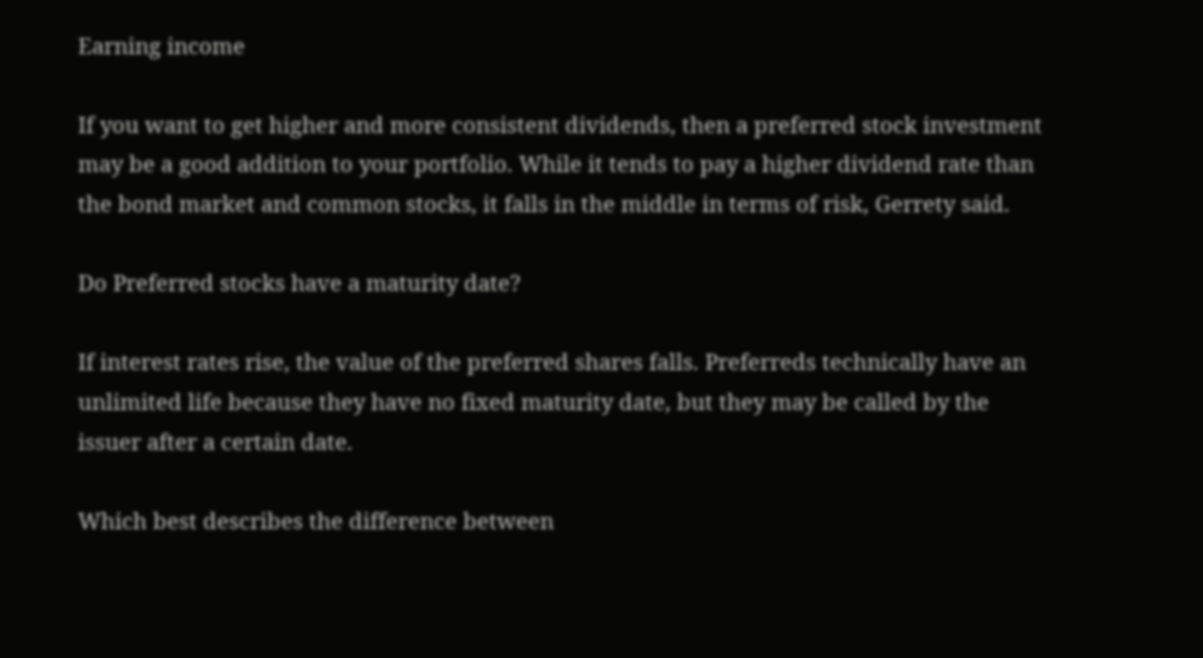Earning income

If you want to get higher and more consistent dividends, then a preferred stock investment may be a good addition to your portfolio. While it tends to pay a higher dividend rate than the bond market and common stocks, it falls in the middle in terms of risk, Gerrety said.

Do Preferred stocks have a maturity date?

If interest rates rise, the value of the preferred shares falls. Preferreds technically have an unlimited life because they have no fixed maturity date, but they may be called by the issuer after a certain date.

Which best describes the difference between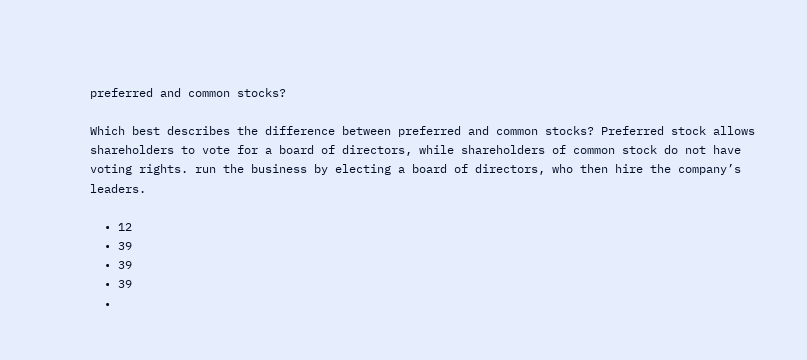preferred and common stocks?

Which best describes the difference between preferred and common stocks? Preferred stock allows shareholders to vote for a board of directors, while shareholders of common stock do not have voting rights. run the business by electing a board of directors, who then hire the company’s leaders.

  • 12
  • 39
  • 39
  • 39
  •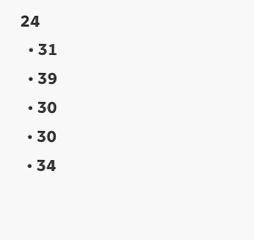24
  • 31
  • 39
  • 30
  • 30
  • 34